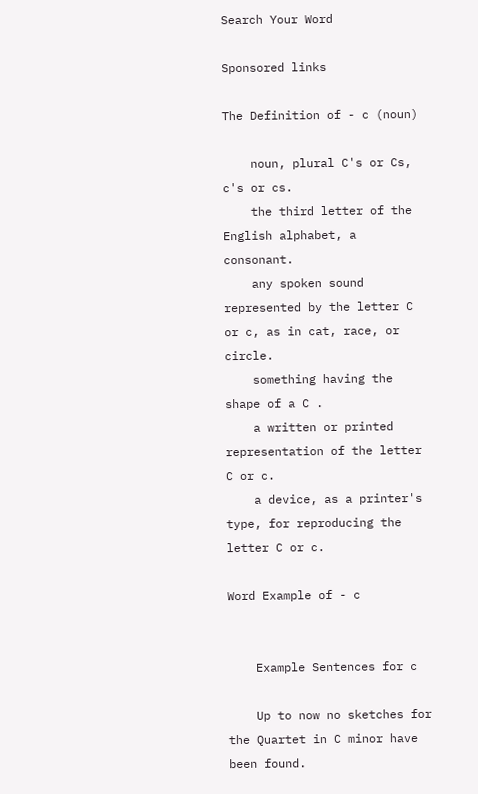Search Your Word

Sponsored links

The Definition of - c (noun)

    noun, plural C's or Cs, c's or cs.
    the third letter of the English alphabet, a consonant.
    any spoken sound represented by the letter C or c, as in cat, race, or circle.
    something having the shape of a C .
    a written or printed representation of the letter C or c.
    a device, as a printer's type, for reproducing the letter C or c.

Word Example of - c


    Example Sentences for c

    Up to now no sketches for the Quartet in C minor have been found.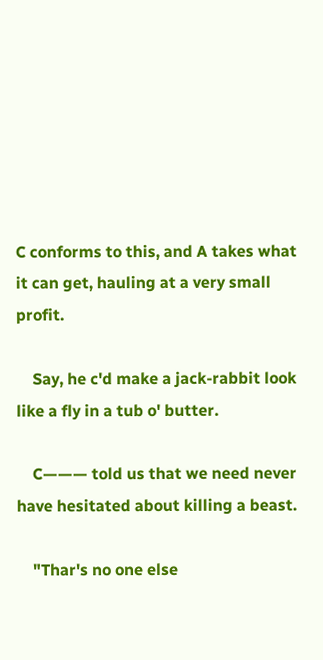C conforms to this, and A takes what it can get, hauling at a very small profit.

    Say, he c'd make a jack-rabbit look like a fly in a tub o' butter.

    C——— told us that we need never have hesitated about killing a beast.

    "Thar's no one else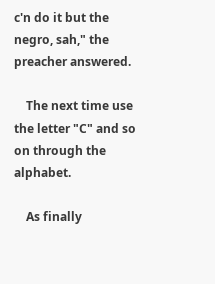c'n do it but the negro, sah," the preacher answered.

    The next time use the letter "C" and so on through the alphabet.

    As finally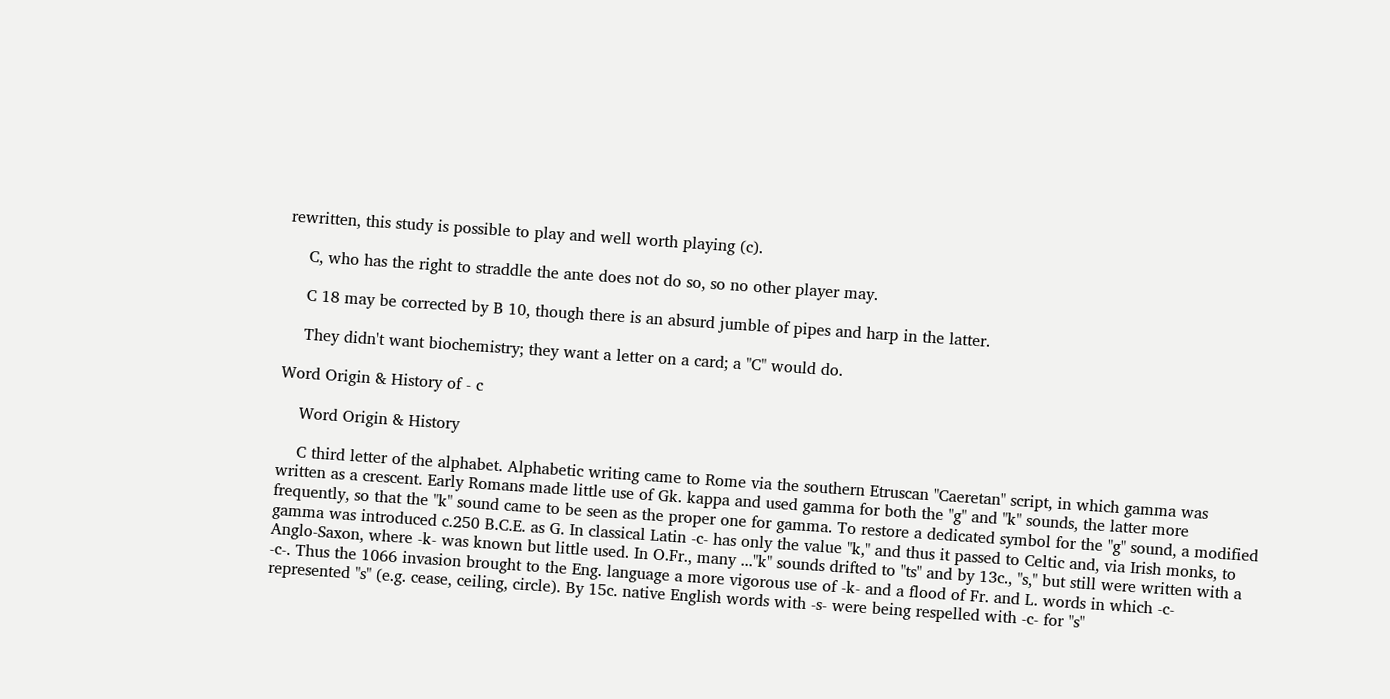rewritten, this study is possible to play and well worth playing (c).

    C, who has the right to straddle the ante does not do so, so no other player may.

    C 18 may be corrected by B 10, though there is an absurd jumble of pipes and harp in the latter.

    They didn't want biochemistry; they want a letter on a card; a "C" would do.

Word Origin & History of - c

    Word Origin & History

    C third letter of the alphabet. Alphabetic writing came to Rome via the southern Etruscan "Caeretan" script, in which gamma was written as a crescent. Early Romans made little use of Gk. kappa and used gamma for both the "g" and "k" sounds, the latter more frequently, so that the "k" sound came to be seen as the proper one for gamma. To restore a dedicated symbol for the "g" sound, a modified gamma was introduced c.250 B.C.E. as G. In classical Latin -c- has only the value "k," and thus it passed to Celtic and, via Irish monks, to Anglo-Saxon, where -k- was known but little used. In O.Fr., many ..."k" sounds drifted to "ts" and by 13c., "s," but still were written with a -c-. Thus the 1066 invasion brought to the Eng. language a more vigorous use of -k- and a flood of Fr. and L. words in which -c- represented "s" (e.g. cease, ceiling, circle). By 15c. native English words with -s- were being respelled with -c- for "s"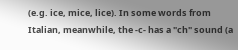(e.g. ice, mice, lice). In some words from Italian, meanwhile, the -c- has a "ch" sound (a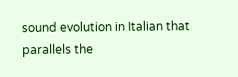sound evolution in Italian that parallels the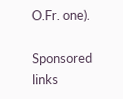O.Fr. one).

Sponsored links